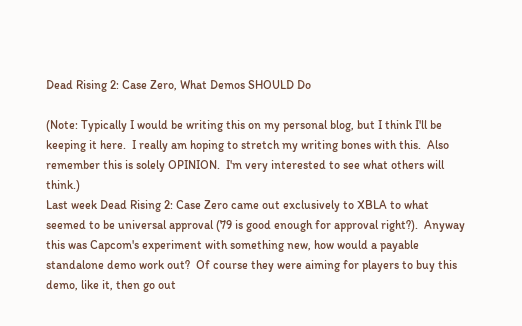Dead Rising 2: Case Zero, What Demos SHOULD Do

(Note: Typically I would be writing this on my personal blog, but I think I'll be keeping it here.  I really am hoping to stretch my writing bones with this.  Also remember this is solely OPINION.  I'm very interested to see what others will think.)
Last week Dead Rising 2: Case Zero came out exclusively to XBLA to what seemed to be universal approval (79 is good enough for approval right?).  Anyway this was Capcom's experiment with something new, how would a payable standalone demo work out?  Of course they were aiming for players to buy this demo, like it, then go out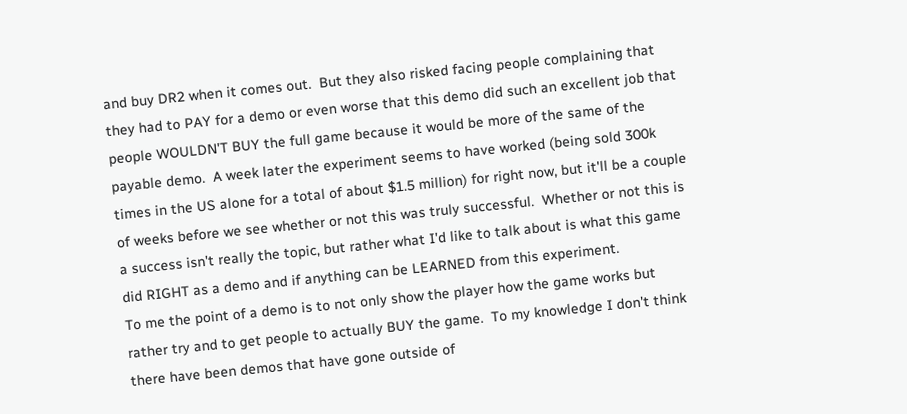and buy DR2 when it comes out.  But they also risked facing people complaining that they had to PAY for a demo or even worse that this demo did such an excellent job that people WOULDN'T BUY the full game because it would be more of the same of the payable demo.  A week later the experiment seems to have worked (being sold 300k times in the US alone for a total of about $1.5 million) for right now, but it'll be a couple of weeks before we see whether or not this was truly successful.  Whether or not this is a success isn't really the topic, but rather what I'd like to talk about is what this game did RIGHT as a demo and if anything can be LEARNED from this experiment.
To me the point of a demo is to not only show the player how the game works but rather try and to get people to actually BUY the game.  To my knowledge I don't think there have been demos that have gone outside of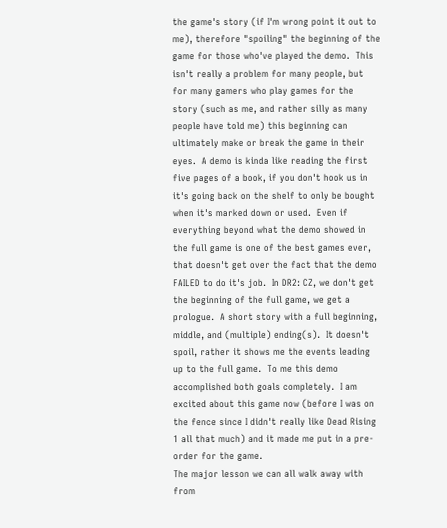the game's story (if I'm wrong point it out to me), therefore "spoiling" the beginning of the game for those who've played the demo.  This isn't really a problem for many people, but for many gamers who play games for the story (such as me, and rather silly as many people have told me) this beginning can ultimately make or break the game in their eyes.  A demo is kinda like reading the first five pages of a book, if you don't hook us in it's going back on the shelf to only be bought when it's marked down or used.  Even if everything beyond what the demo showed in the full game is one of the best games ever, that doesn't get over the fact that the demo FAILED to do it's job.  In DR2: CZ, we don't get the beginning of the full game, we get a prologue.  A short story with a full beginning, middle, and (multiple) ending(s).  It doesn't spoil, rather it shows me the events leading up to the full game.  To me this demo accomplished both goals completely.  I am excited about this game now (before I was on the fence since I didn't really like Dead Rising 1 all that much) and it made me put in a pre-order for the game.
The major lesson we can all walk away with from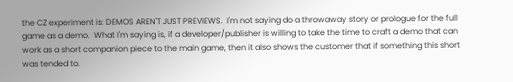the CZ experiment is: DEMOS AREN'T JUST PREVIEWS.  I'm not saying do a throwaway story or prologue for the full game as a demo.  What I'm saying is, if a developer/publisher is willing to take the time to craft a demo that can work as a short companion piece to the main game, then it also shows the customer that if something this short was tended to.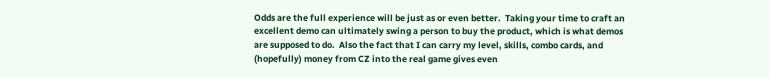Odds are the full experience will be just as or even better.  Taking your time to craft an excellent demo can ultimately swing a person to buy the product, which is what demos are supposed to do.  Also the fact that I can carry my level, skills, combo cards, and (hopefully) money from CZ into the real game gives even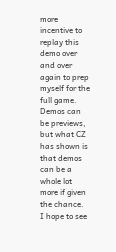more incentive to replay this demo over and over again to prep myself for the full game.  Demos can be previews, but what CZ has shown is that demos can be a whole lot more if given the chance.
I hope to see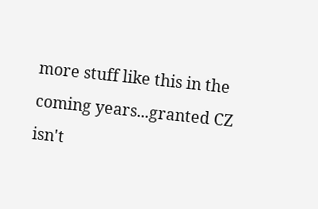more stuff like this in the coming years...granted CZ isn't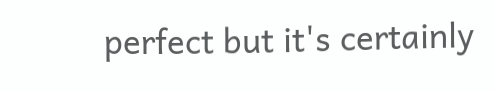perfect but it's certainly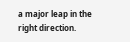a major leap in the right direction.